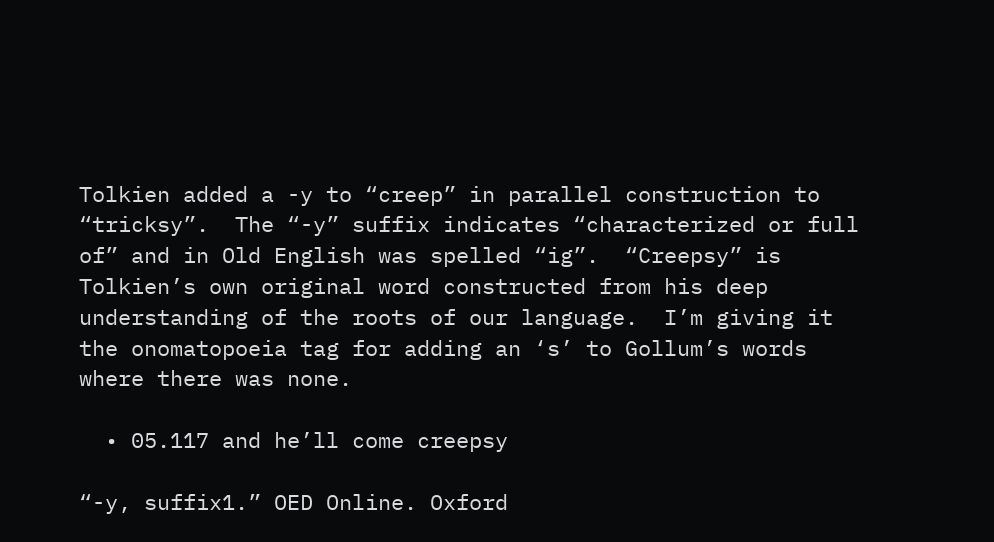Tolkien added a -y to “creep” in parallel construction to “tricksy”.  The “-y” suffix indicates “characterized or full of” and in Old English was spelled “ig”.  “Creepsy” is Tolkien’s own original word constructed from his deep understanding of the roots of our language.  I’m giving it the onomatopoeia tag for adding an ‘s’ to Gollum’s words where there was none.

  • 05.117 and he’ll come creepsy

“-y, suffix1.” OED Online. Oxford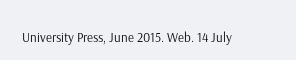University Press, June 2015. Web. 14 July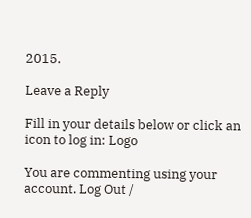2015.

Leave a Reply

Fill in your details below or click an icon to log in: Logo

You are commenting using your account. Log Out /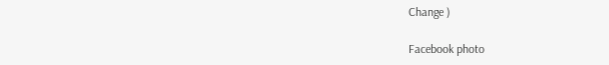Change )

Facebook photo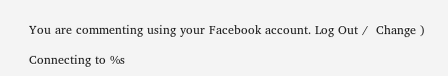You are commenting using your Facebook account. Log Out /  Change )

Connecting to %s